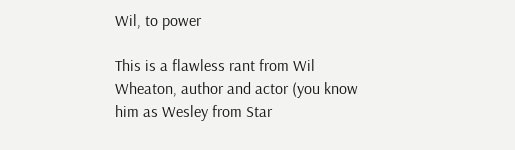Wil, to power

This is a flawless rant from Wil Wheaton, author and actor (you know him as Wesley from Star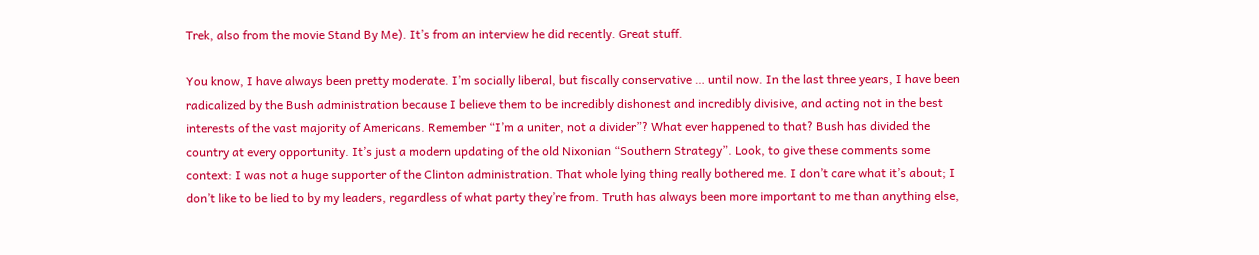Trek, also from the movie Stand By Me). It’s from an interview he did recently. Great stuff.

You know, I have always been pretty moderate. I’m socially liberal, but fiscally conservative … until now. In the last three years, I have been radicalized by the Bush administration because I believe them to be incredibly dishonest and incredibly divisive, and acting not in the best interests of the vast majority of Americans. Remember “I’m a uniter, not a divider”? What ever happened to that? Bush has divided the country at every opportunity. It’s just a modern updating of the old Nixonian “Southern Strategy”. Look, to give these comments some context: I was not a huge supporter of the Clinton administration. That whole lying thing really bothered me. I don’t care what it’s about; I don’t like to be lied to by my leaders, regardless of what party they’re from. Truth has always been more important to me than anything else,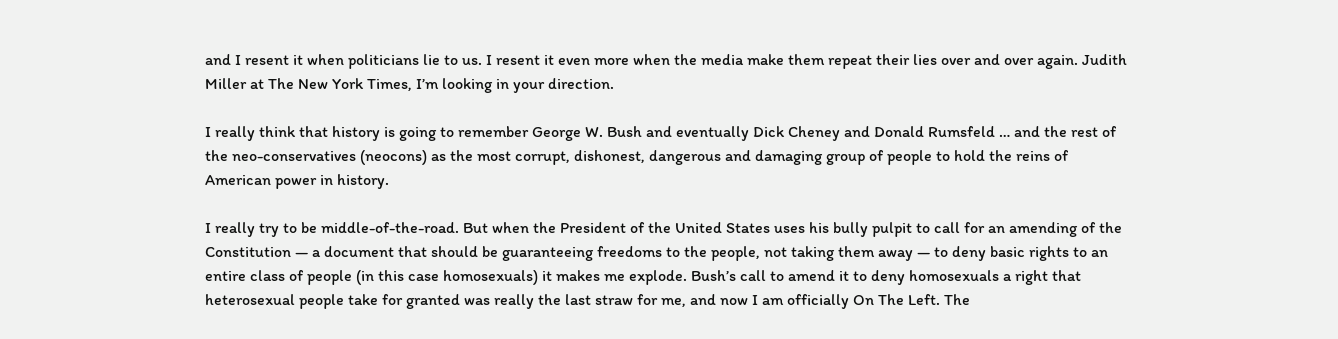and I resent it when politicians lie to us. I resent it even more when the media make them repeat their lies over and over again. Judith Miller at The New York Times, I’m looking in your direction.

I really think that history is going to remember George W. Bush and eventually Dick Cheney and Donald Rumsfeld … and the rest of the neo-conservatives (neocons) as the most corrupt, dishonest, dangerous and damaging group of people to hold the reins of American power in history.

I really try to be middle-of-the-road. But when the President of the United States uses his bully pulpit to call for an amending of the Constitution — a document that should be guaranteeing freedoms to the people, not taking them away — to deny basic rights to an entire class of people (in this case homosexuals) it makes me explode. Bush’s call to amend it to deny homosexuals a right that heterosexual people take for granted was really the last straw for me, and now I am officially On The Left. The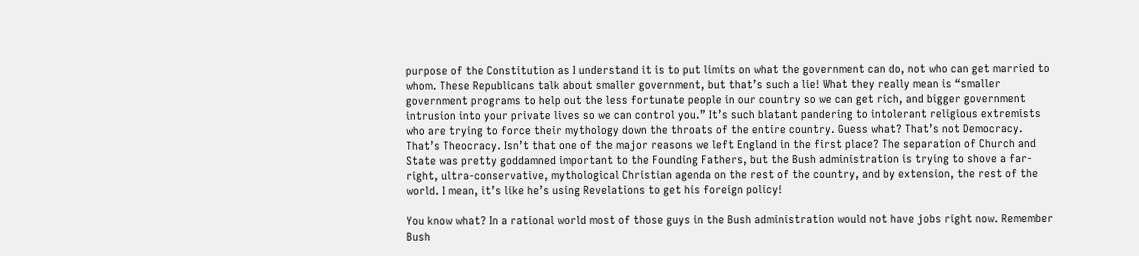purpose of the Constitution as I understand it is to put limits on what the government can do, not who can get married to whom. These Republicans talk about smaller government, but that’s such a lie! What they really mean is “smaller government programs to help out the less fortunate people in our country so we can get rich, and bigger government intrusion into your private lives so we can control you.” It’s such blatant pandering to intolerant religious extremists who are trying to force their mythology down the throats of the entire country. Guess what? That’s not Democracy. That’s Theocracy. Isn’t that one of the major reasons we left England in the first place? The separation of Church and State was pretty goddamned important to the Founding Fathers, but the Bush administration is trying to shove a far-right, ultra-conservative, mythological Christian agenda on the rest of the country, and by extension, the rest of the world. I mean, it’s like he’s using Revelations to get his foreign policy!

You know what? In a rational world most of those guys in the Bush administration would not have jobs right now. Remember Bush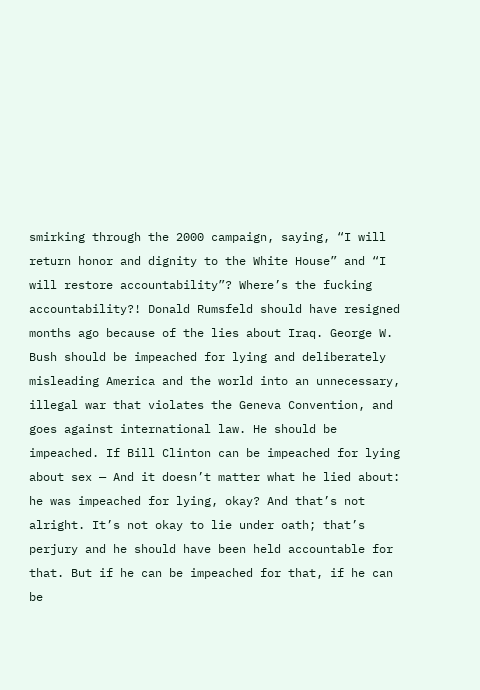smirking through the 2000 campaign, saying, “I will return honor and dignity to the White House” and “I will restore accountability”? Where’s the fucking accountability?! Donald Rumsfeld should have resigned months ago because of the lies about Iraq. George W. Bush should be impeached for lying and deliberately misleading America and the world into an unnecessary, illegal war that violates the Geneva Convention, and goes against international law. He should be impeached. If Bill Clinton can be impeached for lying about sex — And it doesn’t matter what he lied about: he was impeached for lying, okay? And that’s not alright. It’s not okay to lie under oath; that’s perjury and he should have been held accountable for that. But if he can be impeached for that, if he can be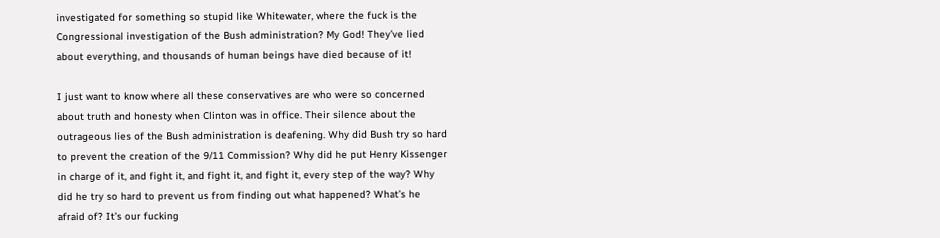investigated for something so stupid like Whitewater, where the fuck is the Congressional investigation of the Bush administration? My God! They’ve lied about everything, and thousands of human beings have died because of it!

I just want to know where all these conservatives are who were so concerned about truth and honesty when Clinton was in office. Their silence about the outrageous lies of the Bush administration is deafening. Why did Bush try so hard to prevent the creation of the 9/11 Commission? Why did he put Henry Kissenger in charge of it, and fight it, and fight it, and fight it, every step of the way? Why did he try so hard to prevent us from finding out what happened? What’s he afraid of? It’s our fucking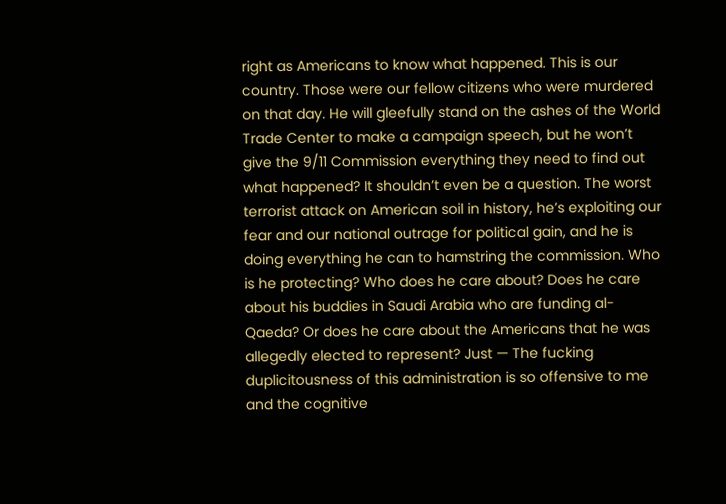right as Americans to know what happened. This is our country. Those were our fellow citizens who were murdered on that day. He will gleefully stand on the ashes of the World Trade Center to make a campaign speech, but he won’t give the 9/11 Commission everything they need to find out what happened? It shouldn’t even be a question. The worst terrorist attack on American soil in history, he’s exploiting our fear and our national outrage for political gain, and he is doing everything he can to hamstring the commission. Who is he protecting? Who does he care about? Does he care about his buddies in Saudi Arabia who are funding al-Qaeda? Or does he care about the Americans that he was allegedly elected to represent? Just — The fucking duplicitousness of this administration is so offensive to me and the cognitive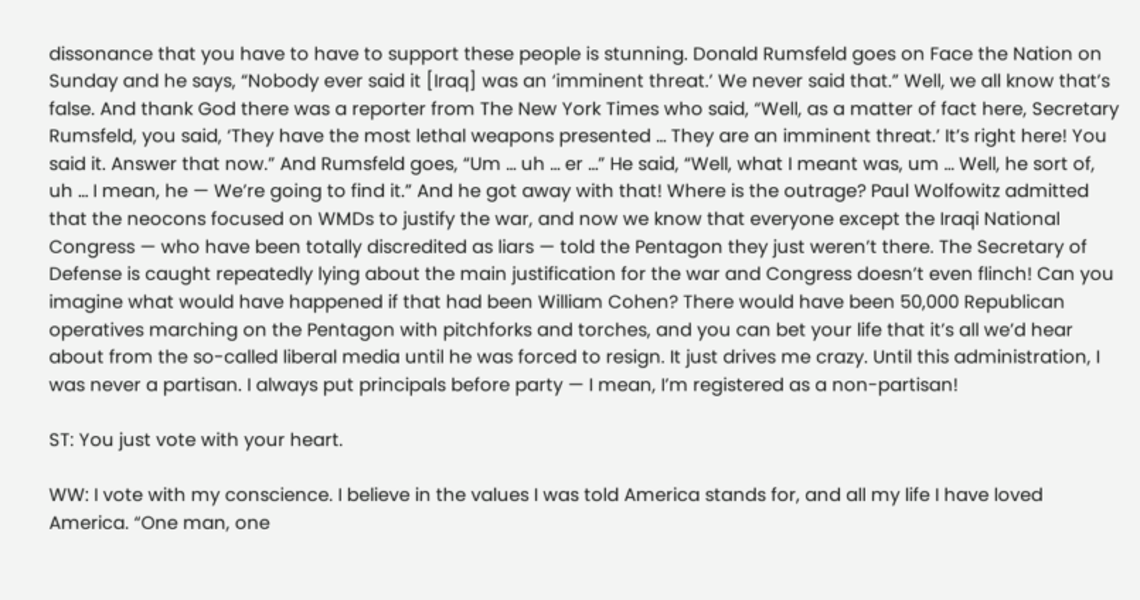dissonance that you have to have to support these people is stunning. Donald Rumsfeld goes on Face the Nation on Sunday and he says, “Nobody ever said it [Iraq] was an ‘imminent threat.’ We never said that.” Well, we all know that’s false. And thank God there was a reporter from The New York Times who said, “Well, as a matter of fact here, Secretary Rumsfeld, you said, ‘They have the most lethal weapons presented … They are an imminent threat.’ It’s right here! You said it. Answer that now.” And Rumsfeld goes, “Um … uh … er …” He said, “Well, what I meant was, um … Well, he sort of, uh … I mean, he — We’re going to find it.” And he got away with that! Where is the outrage? Paul Wolfowitz admitted that the neocons focused on WMDs to justify the war, and now we know that everyone except the Iraqi National Congress — who have been totally discredited as liars — told the Pentagon they just weren’t there. The Secretary of Defense is caught repeatedly lying about the main justification for the war and Congress doesn’t even flinch! Can you imagine what would have happened if that had been William Cohen? There would have been 50,000 Republican operatives marching on the Pentagon with pitchforks and torches, and you can bet your life that it’s all we’d hear about from the so-called liberal media until he was forced to resign. It just drives me crazy. Until this administration, I was never a partisan. I always put principals before party — I mean, I’m registered as a non-partisan!

ST: You just vote with your heart.

WW: I vote with my conscience. I believe in the values I was told America stands for, and all my life I have loved America. “One man, one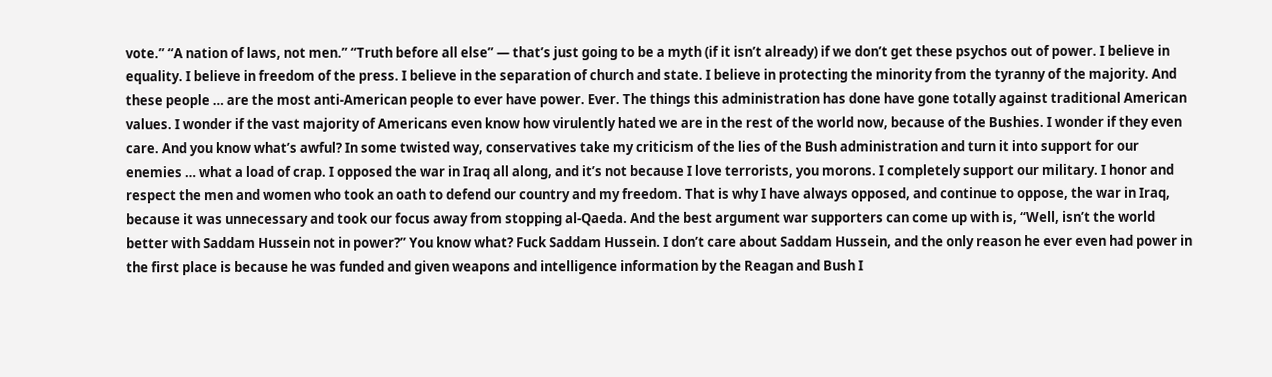vote.” “A nation of laws, not men.” “Truth before all else” — that’s just going to be a myth (if it isn’t already) if we don’t get these psychos out of power. I believe in equality. I believe in freedom of the press. I believe in the separation of church and state. I believe in protecting the minority from the tyranny of the majority. And these people … are the most anti-American people to ever have power. Ever. The things this administration has done have gone totally against traditional American values. I wonder if the vast majority of Americans even know how virulently hated we are in the rest of the world now, because of the Bushies. I wonder if they even care. And you know what’s awful? In some twisted way, conservatives take my criticism of the lies of the Bush administration and turn it into support for our enemies … what a load of crap. I opposed the war in Iraq all along, and it’s not because I love terrorists, you morons. I completely support our military. I honor and respect the men and women who took an oath to defend our country and my freedom. That is why I have always opposed, and continue to oppose, the war in Iraq, because it was unnecessary and took our focus away from stopping al-Qaeda. And the best argument war supporters can come up with is, “Well, isn’t the world better with Saddam Hussein not in power?” You know what? Fuck Saddam Hussein. I don’t care about Saddam Hussein, and the only reason he ever even had power in the first place is because he was funded and given weapons and intelligence information by the Reagan and Bush I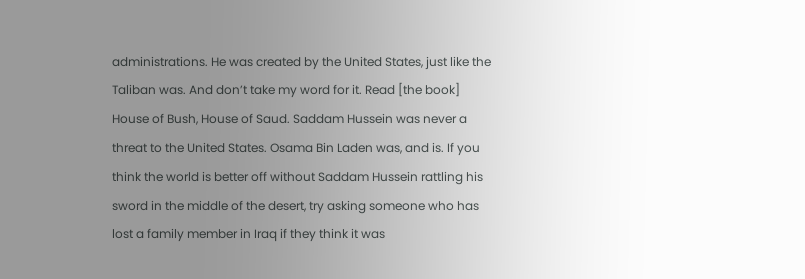administrations. He was created by the United States, just like the Taliban was. And don’t take my word for it. Read [the book] House of Bush, House of Saud. Saddam Hussein was never a threat to the United States. Osama Bin Laden was, and is. If you think the world is better off without Saddam Hussein rattling his sword in the middle of the desert, try asking someone who has lost a family member in Iraq if they think it was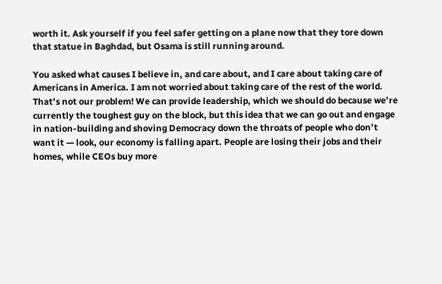worth it. Ask yourself if you feel safer getting on a plane now that they tore down that statue in Baghdad, but Osama is still running around.

You asked what causes I believe in, and care about, and I care about taking care of Americans in America. I am not worried about taking care of the rest of the world. That’s not our problem! We can provide leadership, which we should do because we’re currently the toughest guy on the block, but this idea that we can go out and engage in nation-building and shoving Democracy down the throats of people who don’t want it — look, our economy is falling apart. People are losing their jobs and their homes, while CEOs buy more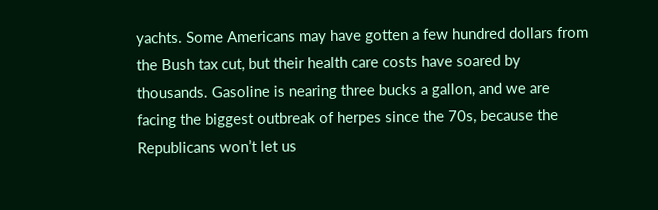yachts. Some Americans may have gotten a few hundred dollars from the Bush tax cut, but their health care costs have soared by thousands. Gasoline is nearing three bucks a gallon, and we are facing the biggest outbreak of herpes since the 70s, because the Republicans won’t let us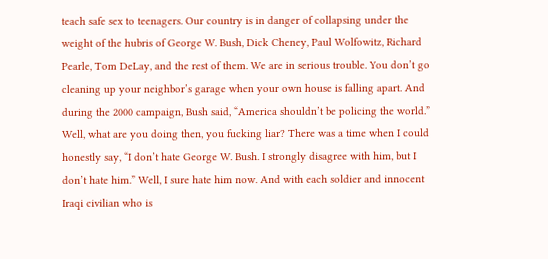teach safe sex to teenagers. Our country is in danger of collapsing under the weight of the hubris of George W. Bush, Dick Cheney, Paul Wolfowitz, Richard Pearle, Tom DeLay, and the rest of them. We are in serious trouble. You don’t go cleaning up your neighbor’s garage when your own house is falling apart. And during the 2000 campaign, Bush said, “America shouldn’t be policing the world.” Well, what are you doing then, you fucking liar? There was a time when I could honestly say, “I don’t hate George W. Bush. I strongly disagree with him, but I don’t hate him.” Well, I sure hate him now. And with each soldier and innocent Iraqi civilian who is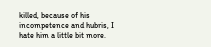killed, because of his incompetence and hubris, I hate him a little bit more.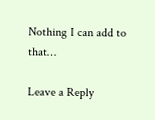Nothing I can add to that…

Leave a Reply